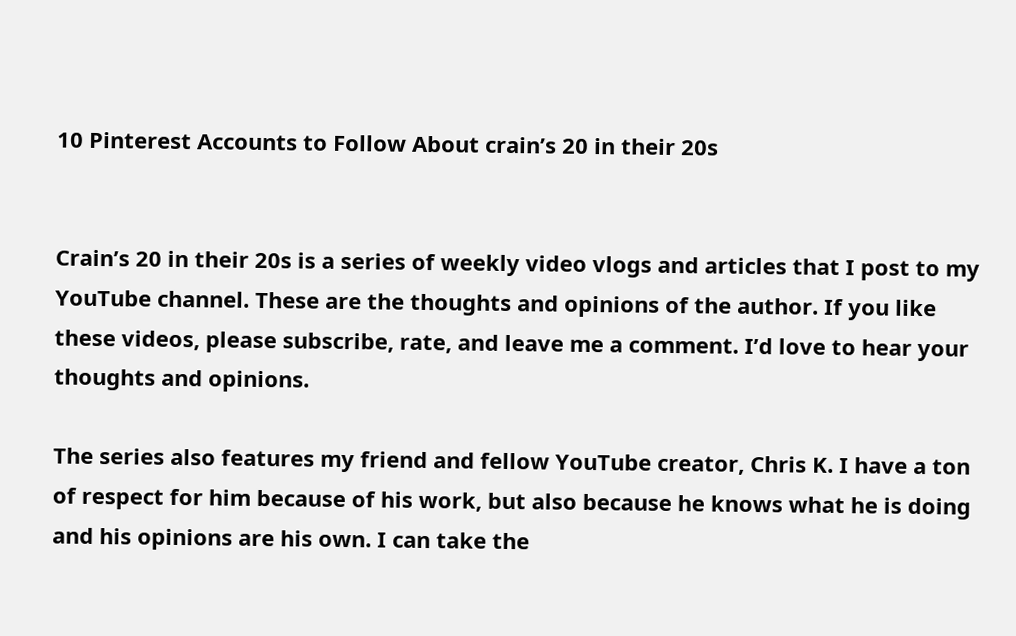10 Pinterest Accounts to Follow About crain’s 20 in their 20s


Crain’s 20 in their 20s is a series of weekly video vlogs and articles that I post to my YouTube channel. These are the thoughts and opinions of the author. If you like these videos, please subscribe, rate, and leave me a comment. I’d love to hear your thoughts and opinions.

The series also features my friend and fellow YouTube creator, Chris K. I have a ton of respect for him because of his work, but also because he knows what he is doing and his opinions are his own. I can take the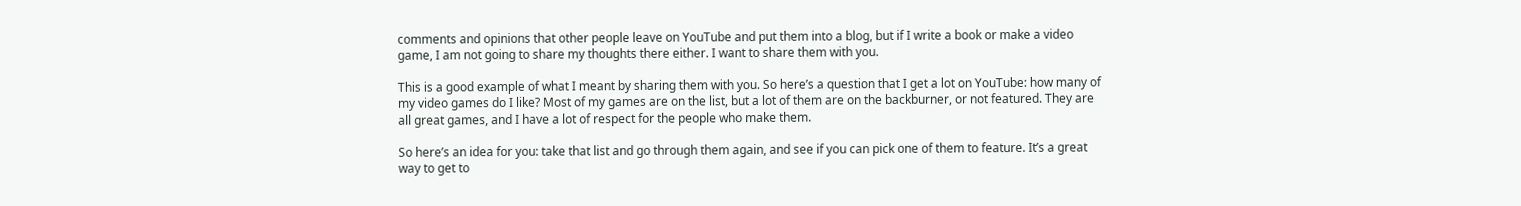comments and opinions that other people leave on YouTube and put them into a blog, but if I write a book or make a video game, I am not going to share my thoughts there either. I want to share them with you.

This is a good example of what I meant by sharing them with you. So here’s a question that I get a lot on YouTube: how many of my video games do I like? Most of my games are on the list, but a lot of them are on the backburner, or not featured. They are all great games, and I have a lot of respect for the people who make them.

So here’s an idea for you: take that list and go through them again, and see if you can pick one of them to feature. It’s a great way to get to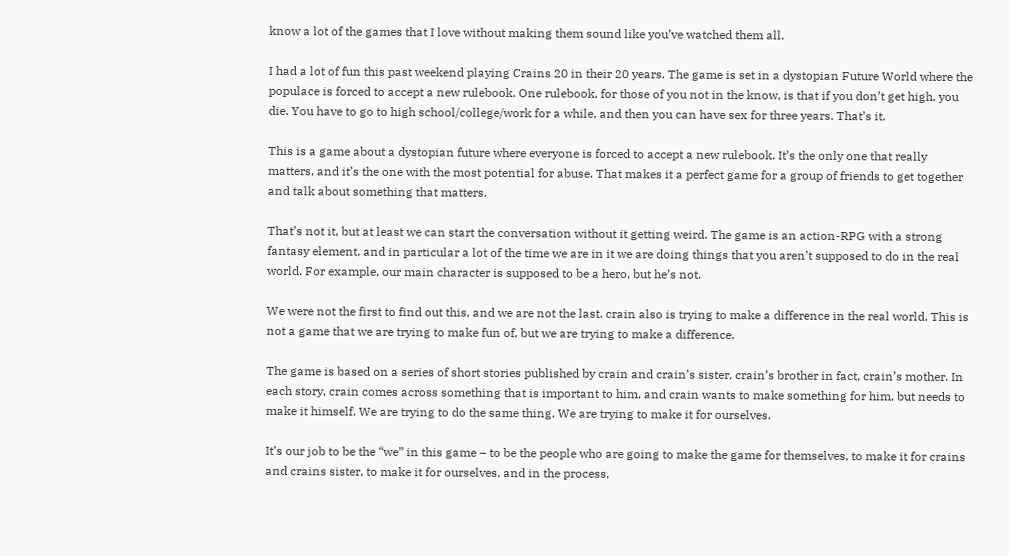know a lot of the games that I love without making them sound like you’ve watched them all.

I had a lot of fun this past weekend playing Crains 20 in their 20 years. The game is set in a dystopian Future World where the populace is forced to accept a new rulebook. One rulebook, for those of you not in the know, is that if you don’t get high, you die. You have to go to high school/college/work for a while, and then you can have sex for three years. That’s it.

This is a game about a dystopian future where everyone is forced to accept a new rulebook. It’s the only one that really matters, and it’s the one with the most potential for abuse. That makes it a perfect game for a group of friends to get together and talk about something that matters.

That’s not it, but at least we can start the conversation without it getting weird. The game is an action-RPG with a strong fantasy element, and in particular a lot of the time we are in it we are doing things that you aren’t supposed to do in the real world. For example, our main character is supposed to be a hero, but he’s not.

We were not the first to find out this, and we are not the last. crain also is trying to make a difference in the real world. This is not a game that we are trying to make fun of, but we are trying to make a difference.

The game is based on a series of short stories published by crain and crain’s sister, crain’s brother in fact, crain’s mother. In each story, crain comes across something that is important to him, and crain wants to make something for him, but needs to make it himself. We are trying to do the same thing. We are trying to make it for ourselves.

It’s our job to be the “we” in this game – to be the people who are going to make the game for themselves, to make it for crains and crains sister, to make it for ourselves, and in the process,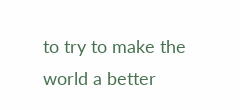to try to make the world a better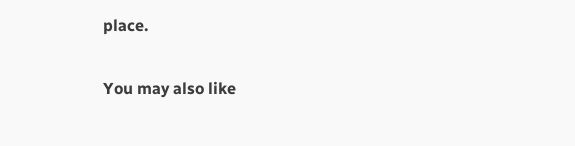place.

You may also like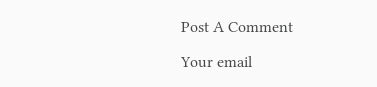Post A Comment

Your email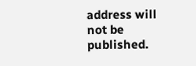address will not be published.